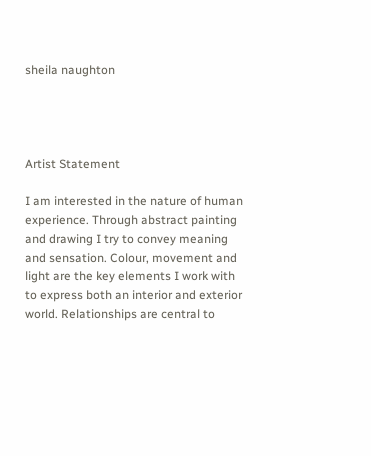sheila naughton




Artist Statement

I am interested in the nature of human experience. Through abstract painting and drawing I try to convey meaning and sensation. Colour, movement and light are the key elements I work with to express both an interior and exterior world. Relationships are central to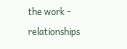the work - relationships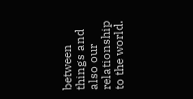between things and also our relationship to the world.